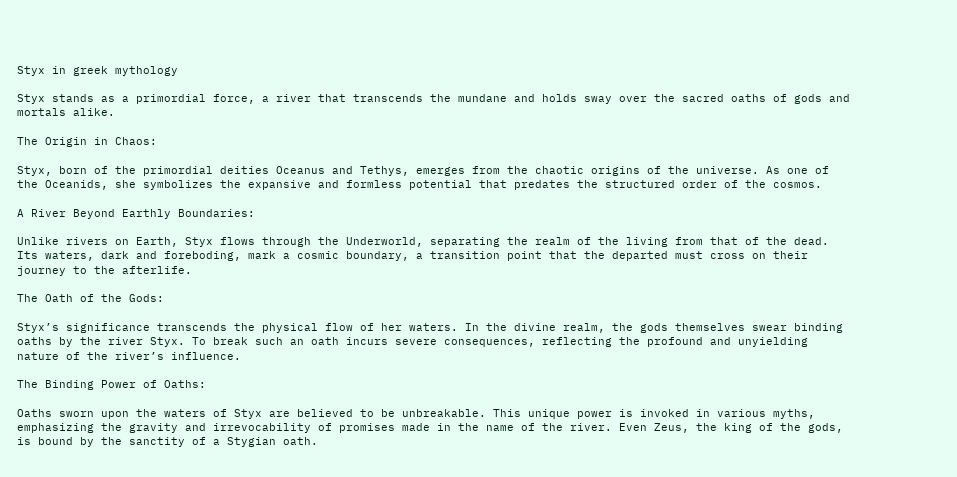Styx in greek mythology

Styx stands as a primordial force, a river that transcends the mundane and holds sway over the sacred oaths of gods and mortals alike.

The Origin in Chaos:

Styx, born of the primordial deities Oceanus and Tethys, emerges from the chaotic origins of the universe. As one of the Oceanids, she symbolizes the expansive and formless potential that predates the structured order of the cosmos.

A River Beyond Earthly Boundaries:

Unlike rivers on Earth, Styx flows through the Underworld, separating the realm of the living from that of the dead. Its waters, dark and foreboding, mark a cosmic boundary, a transition point that the departed must cross on their journey to the afterlife.

The Oath of the Gods:

Styx’s significance transcends the physical flow of her waters. In the divine realm, the gods themselves swear binding oaths by the river Styx. To break such an oath incurs severe consequences, reflecting the profound and unyielding nature of the river’s influence.

The Binding Power of Oaths:

Oaths sworn upon the waters of Styx are believed to be unbreakable. This unique power is invoked in various myths, emphasizing the gravity and irrevocability of promises made in the name of the river. Even Zeus, the king of the gods, is bound by the sanctity of a Stygian oath.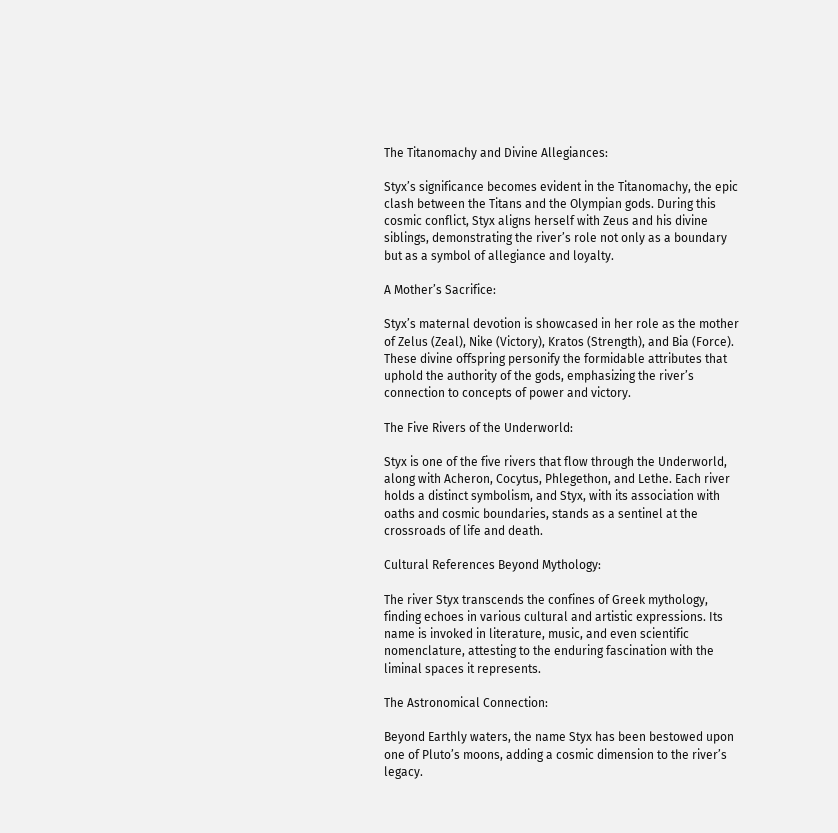The Titanomachy and Divine Allegiances:

Styx’s significance becomes evident in the Titanomachy, the epic clash between the Titans and the Olympian gods. During this cosmic conflict, Styx aligns herself with Zeus and his divine siblings, demonstrating the river’s role not only as a boundary but as a symbol of allegiance and loyalty.

A Mother’s Sacrifice:

Styx’s maternal devotion is showcased in her role as the mother of Zelus (Zeal), Nike (Victory), Kratos (Strength), and Bia (Force). These divine offspring personify the formidable attributes that uphold the authority of the gods, emphasizing the river’s connection to concepts of power and victory.

The Five Rivers of the Underworld:

Styx is one of the five rivers that flow through the Underworld, along with Acheron, Cocytus, Phlegethon, and Lethe. Each river holds a distinct symbolism, and Styx, with its association with oaths and cosmic boundaries, stands as a sentinel at the crossroads of life and death.

Cultural References Beyond Mythology:

The river Styx transcends the confines of Greek mythology, finding echoes in various cultural and artistic expressions. Its name is invoked in literature, music, and even scientific nomenclature, attesting to the enduring fascination with the liminal spaces it represents.

The Astronomical Connection:

Beyond Earthly waters, the name Styx has been bestowed upon one of Pluto’s moons, adding a cosmic dimension to the river’s legacy.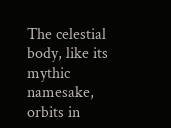The celestial body, like its mythic namesake, orbits in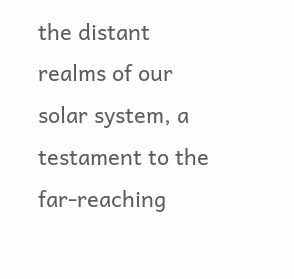the distant realms of our solar system, a testament to the far-reaching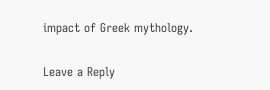impact of Greek mythology.

Leave a Reply